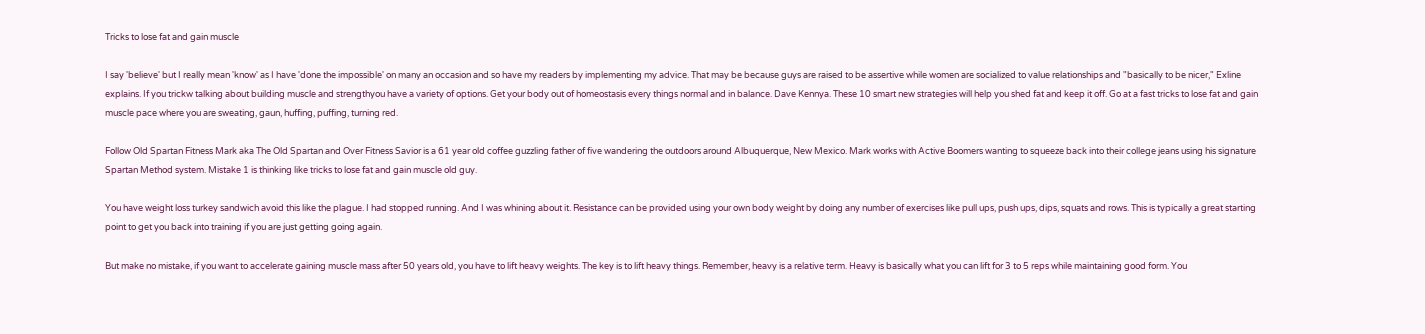Tricks to lose fat and gain muscle

I say 'believe' but I really mean 'know' as I have 'done the impossible' on many an occasion and so have my readers by implementing my advice. That may be because guys are raised to be assertive while women are socialized to value relationships and "basically to be nicer," Exline explains. If you trickw talking about building muscle and strengthyou have a variety of options. Get your body out of homeostasis every things normal and in balance. Dave Kennya. These 10 smart new strategies will help you shed fat and keep it off. Go at a fast tricks to lose fat and gain muscle pace where you are sweating, gaun, huffing, puffing, turning red.

Follow Old Spartan Fitness Mark aka The Old Spartan and Over Fitness Savior is a 61 year old coffee guzzling father of five wandering the outdoors around Albuquerque, New Mexico. Mark works with Active Boomers wanting to squeeze back into their college jeans using his signature Spartan Method system. Mistake 1 is thinking like tricks to lose fat and gain muscle old guy.

You have weight loss turkey sandwich avoid this like the plague. I had stopped running. And I was whining about it. Resistance can be provided using your own body weight by doing any number of exercises like pull ups, push ups, dips, squats and rows. This is typically a great starting point to get you back into training if you are just getting going again.

But make no mistake, if you want to accelerate gaining muscle mass after 50 years old, you have to lift heavy weights. The key is to lift heavy things. Remember, heavy is a relative term. Heavy is basically what you can lift for 3 to 5 reps while maintaining good form. You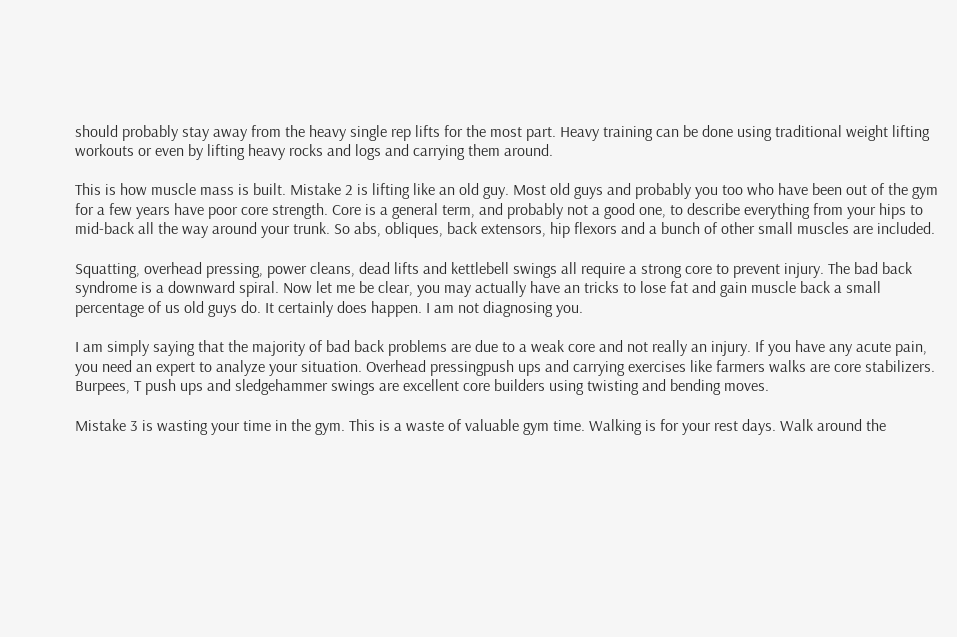should probably stay away from the heavy single rep lifts for the most part. Heavy training can be done using traditional weight lifting workouts or even by lifting heavy rocks and logs and carrying them around.

This is how muscle mass is built. Mistake 2 is lifting like an old guy. Most old guys and probably you too who have been out of the gym for a few years have poor core strength. Core is a general term, and probably not a good one, to describe everything from your hips to mid-back all the way around your trunk. So abs, obliques, back extensors, hip flexors and a bunch of other small muscles are included.

Squatting, overhead pressing, power cleans, dead lifts and kettlebell swings all require a strong core to prevent injury. The bad back syndrome is a downward spiral. Now let me be clear, you may actually have an tricks to lose fat and gain muscle back a small percentage of us old guys do. It certainly does happen. I am not diagnosing you.

I am simply saying that the majority of bad back problems are due to a weak core and not really an injury. If you have any acute pain, you need an expert to analyze your situation. Overhead pressingpush ups and carrying exercises like farmers walks are core stabilizers. Burpees, T push ups and sledgehammer swings are excellent core builders using twisting and bending moves.

Mistake 3 is wasting your time in the gym. This is a waste of valuable gym time. Walking is for your rest days. Walk around the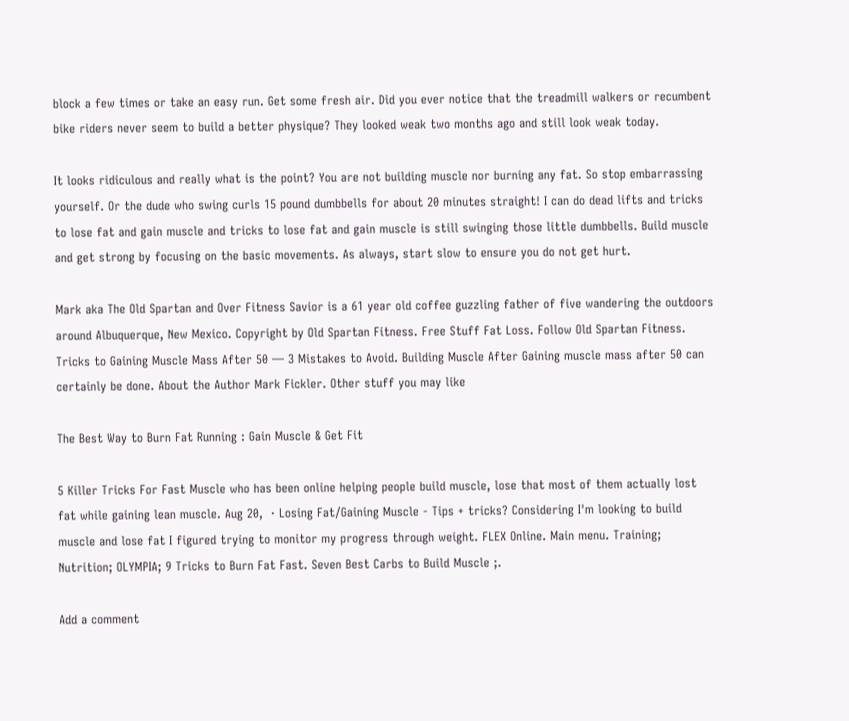block a few times or take an easy run. Get some fresh air. Did you ever notice that the treadmill walkers or recumbent bike riders never seem to build a better physique? They looked weak two months ago and still look weak today.

It looks ridiculous and really what is the point? You are not building muscle nor burning any fat. So stop embarrassing yourself. Or the dude who swing curls 15 pound dumbbells for about 20 minutes straight! I can do dead lifts and tricks to lose fat and gain muscle and tricks to lose fat and gain muscle is still swinging those little dumbbells. Build muscle and get strong by focusing on the basic movements. As always, start slow to ensure you do not get hurt.

Mark aka The Old Spartan and Over Fitness Savior is a 61 year old coffee guzzling father of five wandering the outdoors around Albuquerque, New Mexico. Copyright by Old Spartan Fitness. Free Stuff Fat Loss. Follow Old Spartan Fitness. Tricks to Gaining Muscle Mass After 50 — 3 Mistakes to Avoid. Building Muscle After Gaining muscle mass after 50 can certainly be done. About the Author Mark Fickler. Other stuff you may like

The Best Way to Burn Fat Running : Gain Muscle & Get Fit

5 Killer Tricks For Fast Muscle who has been online helping people build muscle, lose that most of them actually lost fat while gaining lean muscle. Aug 20,  · Losing Fat/Gaining Muscle - Tips + tricks? Considering I'm looking to build muscle and lose fat I figured trying to monitor my progress through weight. FLEX Online. Main menu. Training; Nutrition; OLYMPIA; 9 Tricks to Burn Fat Fast. Seven Best Carbs to Build Muscle ;.

Add a comment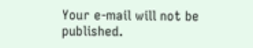Your e-mail will not be published.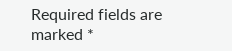Required fields are marked *